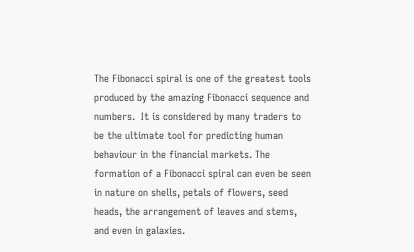The Fibonacci spiral is one of the greatest tools produced by the amazing Fibonacci sequence and numbers.  It is considered by many traders to be the ultimate tool for predicting human behaviour in the financial markets. The formation of a Fibonacci spiral can even be seen in nature on shells, petals of flowers, seed heads, the arrangement of leaves and stems, and even in galaxies.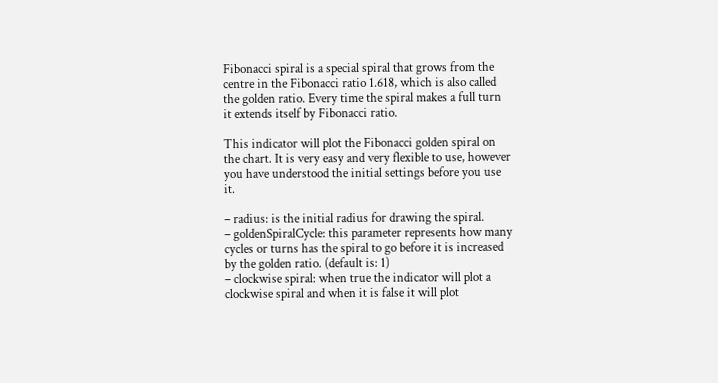Fibonacci spiral is a special spiral that grows from the centre in the Fibonacci ratio 1.618, which is also called the golden ratio. Every time the spiral makes a full turn it extends itself by Fibonacci ratio.

This indicator will plot the Fibonacci golden spiral on the chart. It is very easy and very flexible to use, however you have understood the initial settings before you use it.

– radius: is the initial radius for drawing the spiral.
– goldenSpiralCycle: this parameter represents how many cycles or turns has the spiral to go before it is increased by the golden ratio. (default is: 1)
– clockwise spiral: when true the indicator will plot a clockwise spiral and when it is false it will plot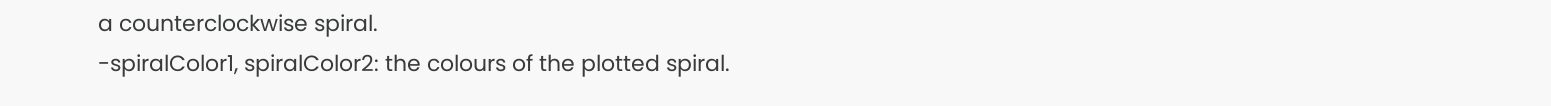a counterclockwise spiral.
-spiralColor1, spiralColor2: the colours of the plotted spiral.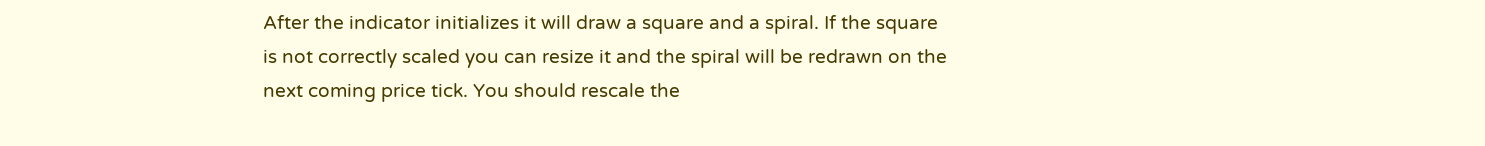After the indicator initializes it will draw a square and a spiral. If the square is not correctly scaled you can resize it and the spiral will be redrawn on the next coming price tick. You should rescale the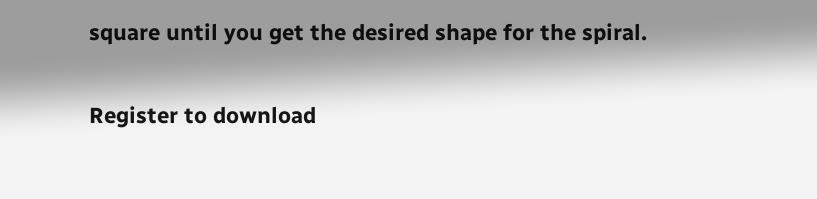square until you get the desired shape for the spiral.

Register to download